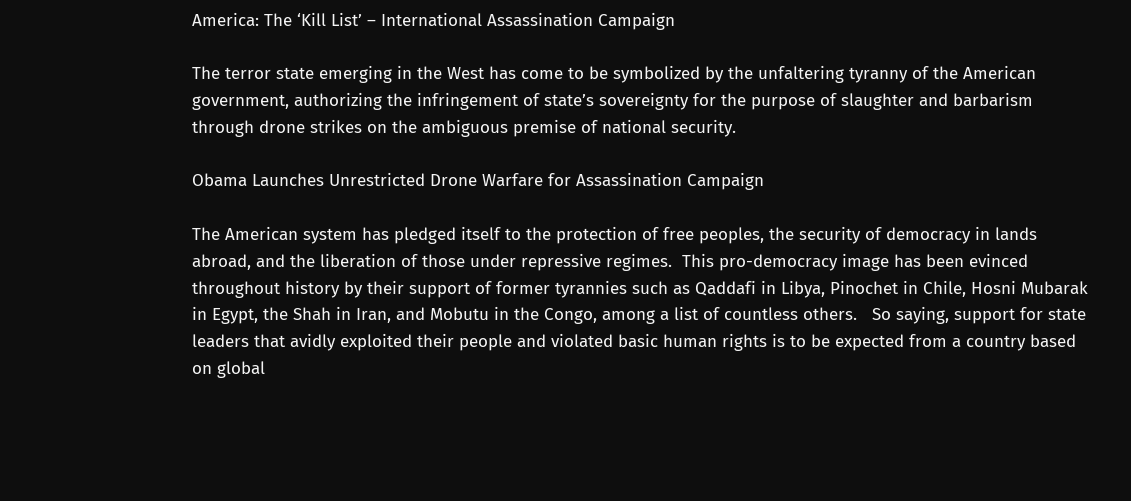America: The ‘Kill List’ – International Assassination Campaign

The terror state emerging in the West has come to be symbolized by the unfaltering tyranny of the American government, authorizing the infringement of state’s sovereignty for the purpose of slaughter and barbarism through drone strikes on the ambiguous premise of national security.

Obama Launches Unrestricted Drone Warfare for Assassination Campaign

The American system has pledged itself to the protection of free peoples, the security of democracy in lands abroad, and the liberation of those under repressive regimes.  This pro-democracy image has been evinced throughout history by their support of former tyrannies such as Qaddafi in Libya, Pinochet in Chile, Hosni Mubarak in Egypt, the Shah in Iran, and Mobutu in the Congo, among a list of countless others.   So saying, support for state leaders that avidly exploited their people and violated basic human rights is to be expected from a country based on global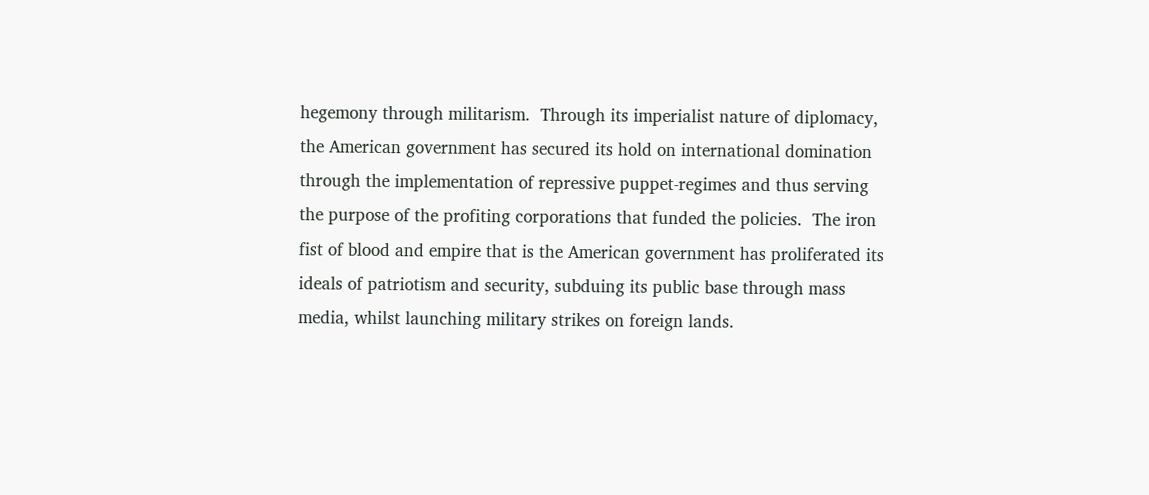hegemony through militarism.  Through its imperialist nature of diplomacy, the American government has secured its hold on international domination through the implementation of repressive puppet-regimes and thus serving the purpose of the profiting corporations that funded the policies.  The iron fist of blood and empire that is the American government has proliferated its ideals of patriotism and security, subduing its public base through mass media, whilst launching military strikes on foreign lands.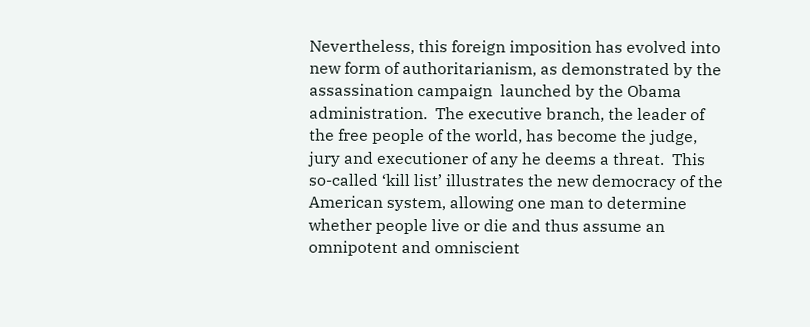Nevertheless, this foreign imposition has evolved into new form of authoritarianism, as demonstrated by the assassination campaign  launched by the Obama administration.  The executive branch, the leader of the free people of the world, has become the judge, jury and executioner of any he deems a threat.  This so-called ‘kill list’ illustrates the new democracy of the American system, allowing one man to determine whether people live or die and thus assume an omnipotent and omniscient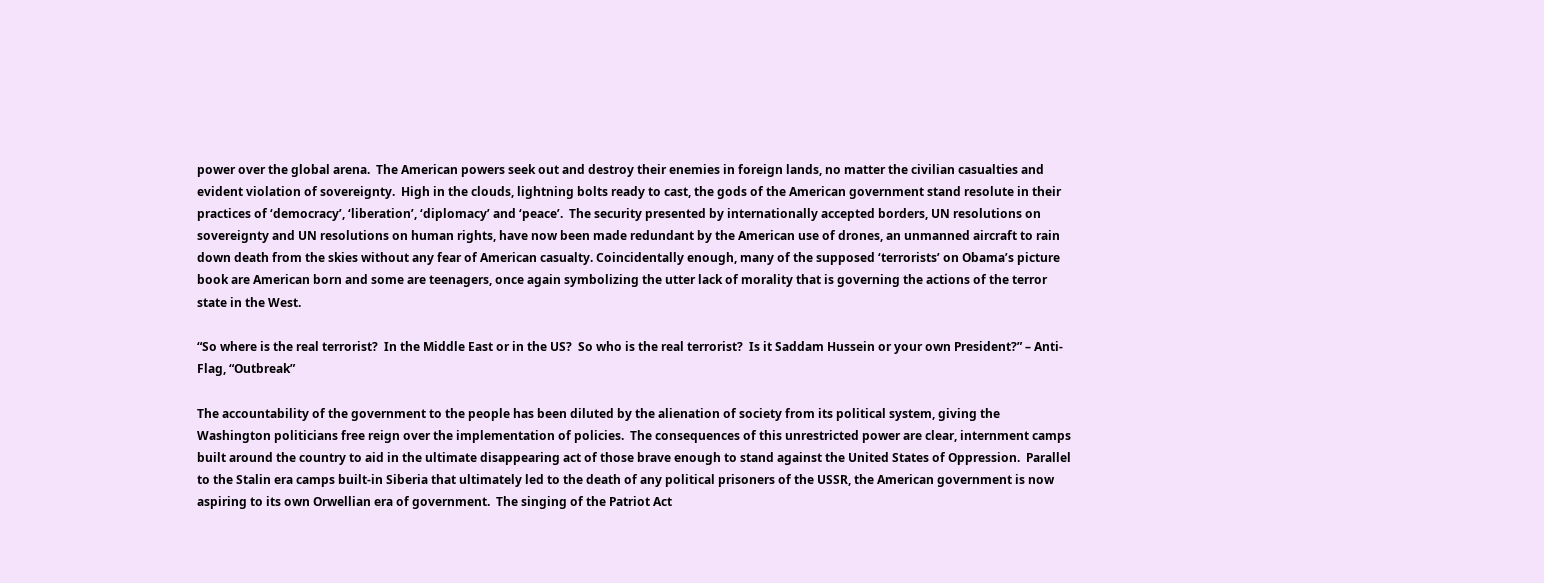power over the global arena.  The American powers seek out and destroy their enemies in foreign lands, no matter the civilian casualties and evident violation of sovereignty.  High in the clouds, lightning bolts ready to cast, the gods of the American government stand resolute in their practices of ‘democracy’, ‘liberation’, ‘diplomacy’ and ‘peace’.  The security presented by internationally accepted borders, UN resolutions on sovereignty and UN resolutions on human rights, have now been made redundant by the American use of drones, an unmanned aircraft to rain down death from the skies without any fear of American casualty. Coincidentally enough, many of the supposed ‘terrorists’ on Obama’s picture book are American born and some are teenagers, once again symbolizing the utter lack of morality that is governing the actions of the terror state in the West.

“So where is the real terrorist?  In the Middle East or in the US?  So who is the real terrorist?  Is it Saddam Hussein or your own President?” – Anti-Flag, “Outbreak”

The accountability of the government to the people has been diluted by the alienation of society from its political system, giving the Washington politicians free reign over the implementation of policies.  The consequences of this unrestricted power are clear, internment camps built around the country to aid in the ultimate disappearing act of those brave enough to stand against the United States of Oppression.  Parallel to the Stalin era camps built-in Siberia that ultimately led to the death of any political prisoners of the USSR, the American government is now aspiring to its own Orwellian era of government.  The singing of the Patriot Act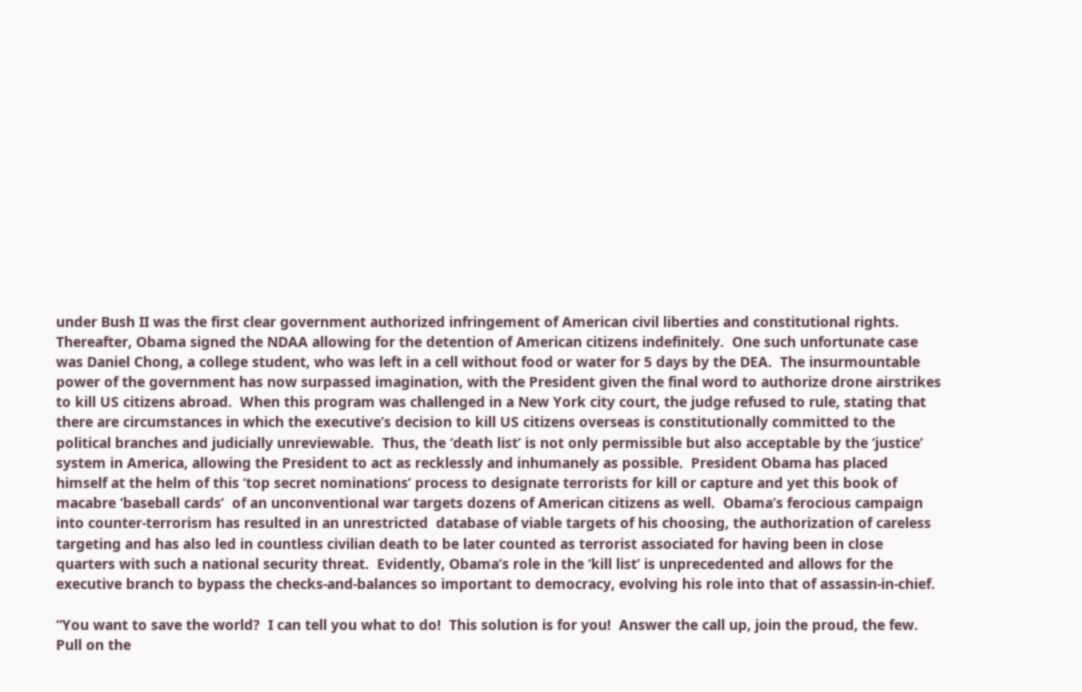under Bush II was the first clear government authorized infringement of American civil liberties and constitutional rights.  Thereafter, Obama signed the NDAA allowing for the detention of American citizens indefinitely.  One such unfortunate case was Daniel Chong, a college student, who was left in a cell without food or water for 5 days by the DEA.  The insurmountable power of the government has now surpassed imagination, with the President given the final word to authorize drone airstrikes to kill US citizens abroad.  When this program was challenged in a New York city court, the judge refused to rule, stating that there are circumstances in which the executive’s decision to kill US citizens overseas is constitutionally committed to the political branches and judicially unreviewable.  Thus, the ‘death list’ is not only permissible but also acceptable by the ‘justice’ system in America, allowing the President to act as recklessly and inhumanely as possible.  President Obama has placed himself at the helm of this ‘top secret nominations’ process to designate terrorists for kill or capture and yet this book of macabre ‘baseball cards’  of an unconventional war targets dozens of American citizens as well.  Obama’s ferocious campaign into counter-terrorism has resulted in an unrestricted  database of viable targets of his choosing, the authorization of careless targeting and has also led in countless civilian death to be later counted as terrorist associated for having been in close quarters with such a national security threat.  Evidently, Obama’s role in the ‘kill list’ is unprecedented and allows for the executive branch to bypass the checks-and-balances so important to democracy, evolving his role into that of assassin-in-chief.

“You want to save the world?  I can tell you what to do!  This solution is for you!  Answer the call up, join the proud, the few.  Pull on the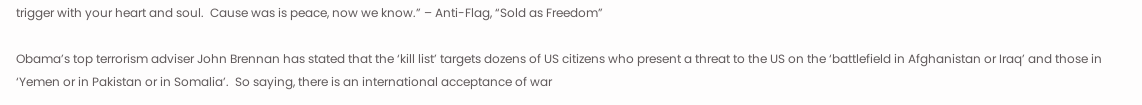trigger with your heart and soul.  Cause was is peace, now we know.” – Anti-Flag, “Sold as Freedom”

Obama’s top terrorism adviser John Brennan has stated that the ‘kill list’ targets dozens of US citizens who present a threat to the US on the ‘battlefield in Afghanistan or Iraq’ and those in ‘Yemen or in Pakistan or in Somalia’.  So saying, there is an international acceptance of war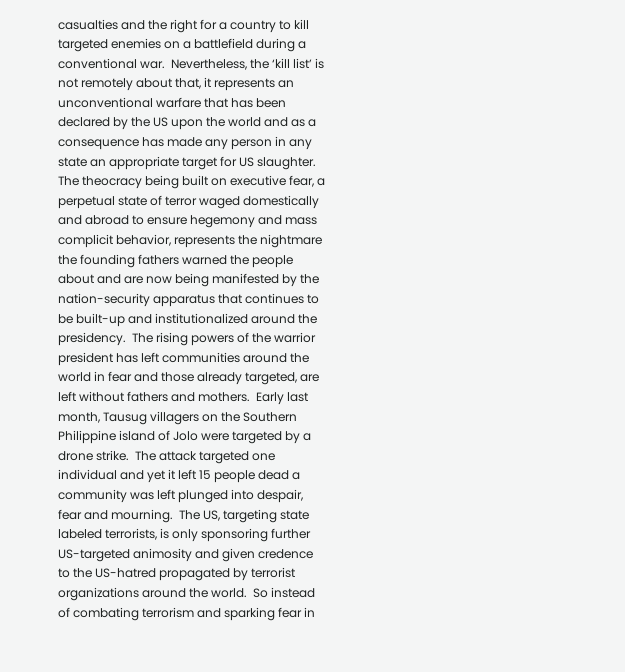casualties and the right for a country to kill targeted enemies on a battlefield during a conventional war.  Nevertheless, the ‘kill list’ is not remotely about that, it represents an unconventional warfare that has been declared by the US upon the world and as a consequence has made any person in any state an appropriate target for US slaughter.  The theocracy being built on executive fear, a perpetual state of terror waged domestically and abroad to ensure hegemony and mass complicit behavior, represents the nightmare the founding fathers warned the people about and are now being manifested by the nation-security apparatus that continues to be built-up and institutionalized around the presidency.  The rising powers of the warrior president has left communities around the world in fear and those already targeted, are left without fathers and mothers.  Early last month, Tausug villagers on the Southern Philippine island of Jolo were targeted by a drone strike.  The attack targeted one individual and yet it left 15 people dead a community was left plunged into despair, fear and mourning.  The US, targeting state labeled terrorists, is only sponsoring further US-targeted animosity and given credence to the US-hatred propagated by terrorist organizations around the world.  So instead of combating terrorism and sparking fear in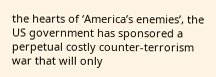the hearts of ‘America’s enemies’, the US government has sponsored a perpetual costly counter-terrorism war that will only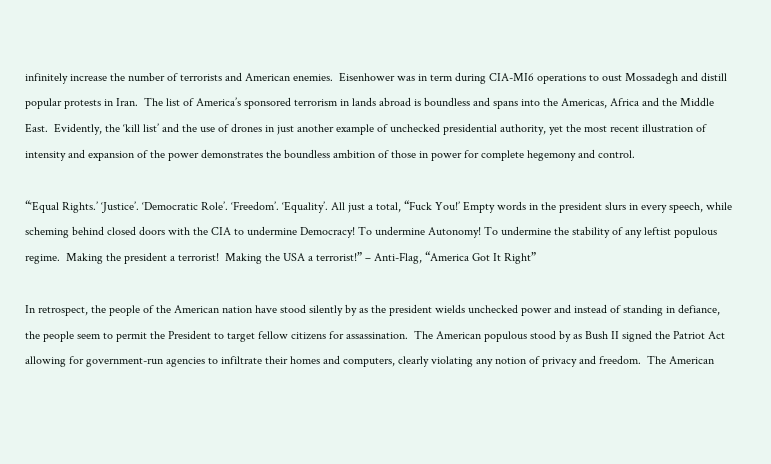infinitely increase the number of terrorists and American enemies.  Eisenhower was in term during CIA-MI6 operations to oust Mossadegh and distill popular protests in Iran.  The list of America’s sponsored terrorism in lands abroad is boundless and spans into the Americas, Africa and the Middle East.  Evidently, the ‘kill list’ and the use of drones in just another example of unchecked presidential authority, yet the most recent illustration of intensity and expansion of the power demonstrates the boundless ambition of those in power for complete hegemony and control.

“‘Equal Rights.’ ‘Justice’. ‘Democratic Role’. ‘Freedom’. ‘Equality’. All just a total, “Fuck You!’ Empty words in the president slurs in every speech, while scheming behind closed doors with the CIA to undermine Democracy! To undermine Autonomy! To undermine the stability of any leftist populous regime.  Making the president a terrorist!  Making the USA a terrorist!” – Anti-Flag, “America Got It Right”

In retrospect, the people of the American nation have stood silently by as the president wields unchecked power and instead of standing in defiance, the people seem to permit the President to target fellow citizens for assassination.  The American populous stood by as Bush II signed the Patriot Act allowing for government-run agencies to infiltrate their homes and computers, clearly violating any notion of privacy and freedom.  The American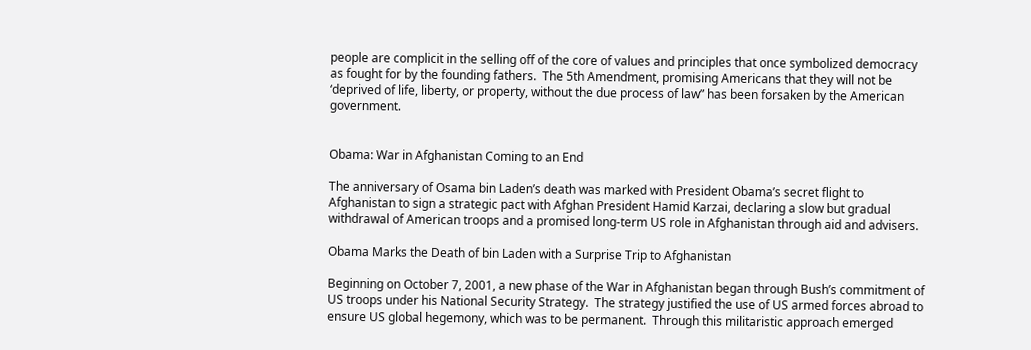people are complicit in the selling off of the core of values and principles that once symbolized democracy as fought for by the founding fathers.  The 5th Amendment, promising Americans that they will not be ‘deprived of life, liberty, or property, without the due process of law” has been forsaken by the American government.


Obama: War in Afghanistan Coming to an End

The anniversary of Osama bin Laden’s death was marked with President Obama’s secret flight to Afghanistan to sign a strategic pact with Afghan President Hamid Karzai, declaring a slow but gradual withdrawal of American troops and a promised long-term US role in Afghanistan through aid and advisers.

Obama Marks the Death of bin Laden with a Surprise Trip to Afghanistan

Beginning on October 7, 2001, a new phase of the War in Afghanistan began through Bush’s commitment of US troops under his National Security Strategy.  The strategy justified the use of US armed forces abroad to ensure US global hegemony, which was to be permanent.  Through this militaristic approach emerged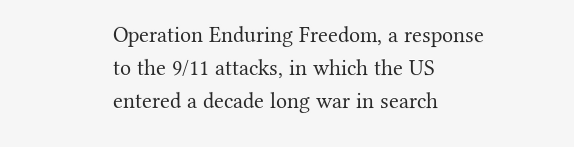Operation Enduring Freedom, a response to the 9/11 attacks, in which the US entered a decade long war in search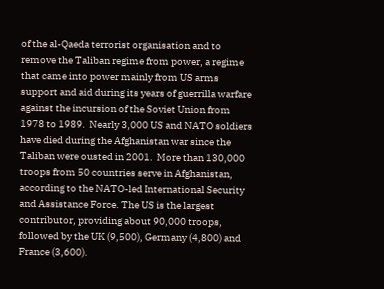of the al-Qaeda terrorist organisation and to remove the Taliban regime from power, a regime that came into power mainly from US arms support and aid during its years of guerrilla warfare against the incursion of the Soviet Union from 1978 to 1989.  Nearly 3,000 US and NATO soldiers have died during the Afghanistan war since the Taliban were ousted in 2001.  More than 130,000 troops from 50 countries serve in Afghanistan, according to the NATO-led International Security and Assistance Force. The US is the largest contributor, providing about 90,000 troops, followed by the UK (9,500), Germany (4,800) and France (3,600).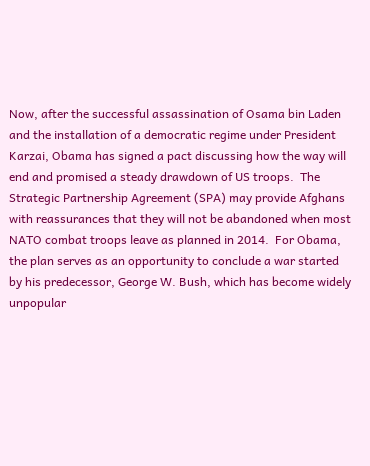Now, after the successful assassination of Osama bin Laden and the installation of a democratic regime under President Karzai, Obama has signed a pact discussing how the way will end and promised a steady drawdown of US troops.  The Strategic Partnership Agreement (SPA) may provide Afghans with reassurances that they will not be abandoned when most NATO combat troops leave as planned in 2014.  For Obama, the plan serves as an opportunity to conclude a war started by his predecessor, George W. Bush, which has become widely unpopular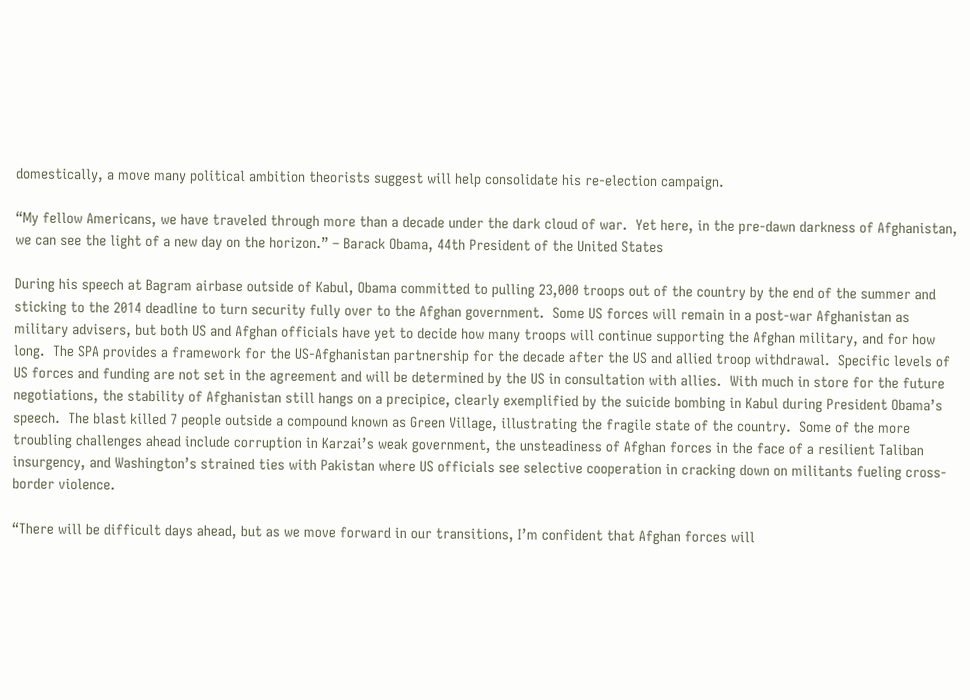domestically, a move many political ambition theorists suggest will help consolidate his re-election campaign.

“My fellow Americans, we have traveled through more than a decade under the dark cloud of war.  Yet here, in the pre-dawn darkness of Afghanistan, we can see the light of a new day on the horizon.” – Barack Obama, 44th President of the United States

During his speech at Bagram airbase outside of Kabul, Obama committed to pulling 23,000 troops out of the country by the end of the summer and sticking to the 2014 deadline to turn security fully over to the Afghan government.  Some US forces will remain in a post-war Afghanistan as military advisers, but both US and Afghan officials have yet to decide how many troops will continue supporting the Afghan military, and for how long.  The SPA provides a framework for the US-Afghanistan partnership for the decade after the US and allied troop withdrawal.  Specific levels of US forces and funding are not set in the agreement and will be determined by the US in consultation with allies.  With much in store for the future negotiations, the stability of Afghanistan still hangs on a precipice, clearly exemplified by the suicide bombing in Kabul during President Obama’s speech.  The blast killed 7 people outside a compound known as Green Village, illustrating the fragile state of the country.  Some of the more troubling challenges ahead include corruption in Karzai’s weak government, the unsteadiness of Afghan forces in the face of a resilient Taliban insurgency, and Washington’s strained ties with Pakistan where US officials see selective cooperation in cracking down on militants fueling cross-border violence.

“There will be difficult days ahead, but as we move forward in our transitions, I’m confident that Afghan forces will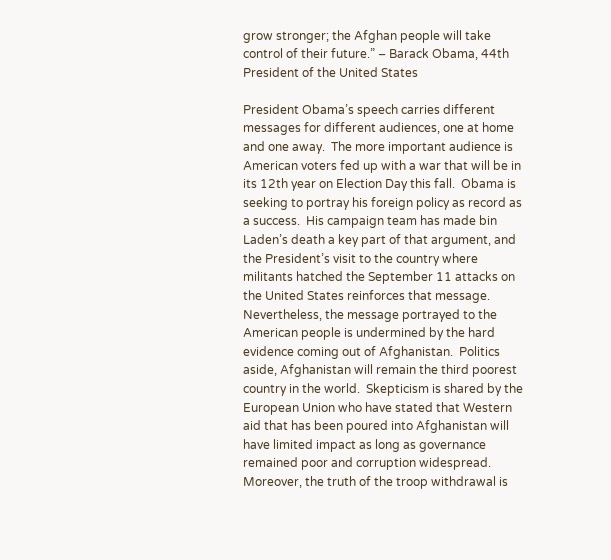grow stronger; the Afghan people will take control of their future.” – Barack Obama, 44th President of the United States

President Obama’s speech carries different messages for different audiences, one at home and one away.  The more important audience is American voters fed up with a war that will be in its 12th year on Election Day this fall.  Obama is seeking to portray his foreign policy as record as a success.  His campaign team has made bin Laden’s death a key part of that argument, and the President’s visit to the country where militants hatched the September 11 attacks on the United States reinforces that message.   Nevertheless, the message portrayed to the American people is undermined by the hard evidence coming out of Afghanistan.  Politics aside, Afghanistan will remain the third poorest country in the world.  Skepticism is shared by the European Union who have stated that Western aid that has been poured into Afghanistan will have limited impact as long as governance remained poor and corruption widespread.  Moreover, the truth of the troop withdrawal is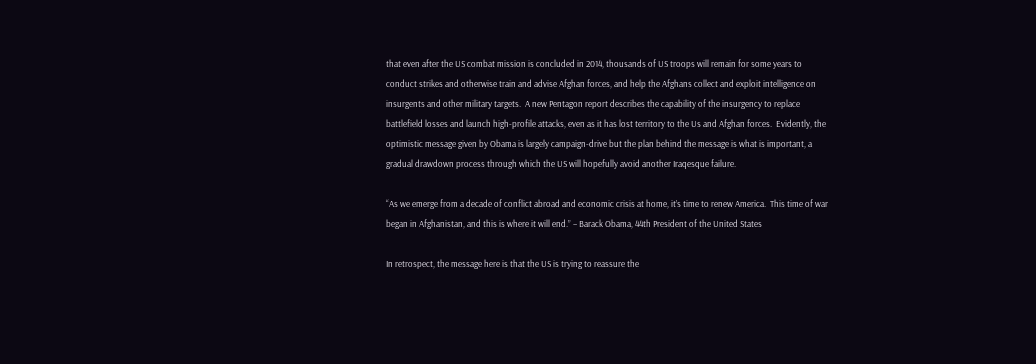that even after the US combat mission is concluded in 2014, thousands of US troops will remain for some years to conduct strikes and otherwise train and advise Afghan forces, and help the Afghans collect and exploit intelligence on insurgents and other military targets.  A new Pentagon report describes the capability of the insurgency to replace battlefield losses and launch high-profile attacks, even as it has lost territory to the Us and Afghan forces.  Evidently, the optimistic message given by Obama is largely campaign-drive but the plan behind the message is what is important, a gradual drawdown process through which the US will hopefully avoid another Iraqesque failure.

“As we emerge from a decade of conflict abroad and economic crisis at home, it’s time to renew America.  This time of war began in Afghanistan, and this is where it will end.” – Barack Obama, 44th President of the United States

In retrospect, the message here is that the US is trying to reassure the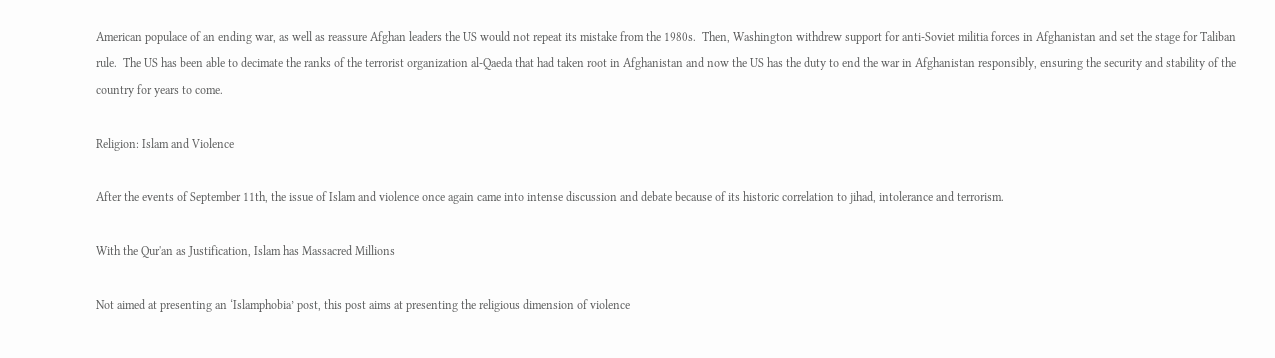American populace of an ending war, as well as reassure Afghan leaders the US would not repeat its mistake from the 1980s.  Then, Washington withdrew support for anti-Soviet militia forces in Afghanistan and set the stage for Taliban rule.  The US has been able to decimate the ranks of the terrorist organization al-Qaeda that had taken root in Afghanistan and now the US has the duty to end the war in Afghanistan responsibly, ensuring the security and stability of the country for years to come.

Religion: Islam and Violence

After the events of September 11th, the issue of Islam and violence once again came into intense discussion and debate because of its historic correlation to jihad, intolerance and terrorism.

With the Qur'an as Justification, Islam has Massacred Millions

Not aimed at presenting an ‘Islamphobia’ post, this post aims at presenting the religious dimension of violence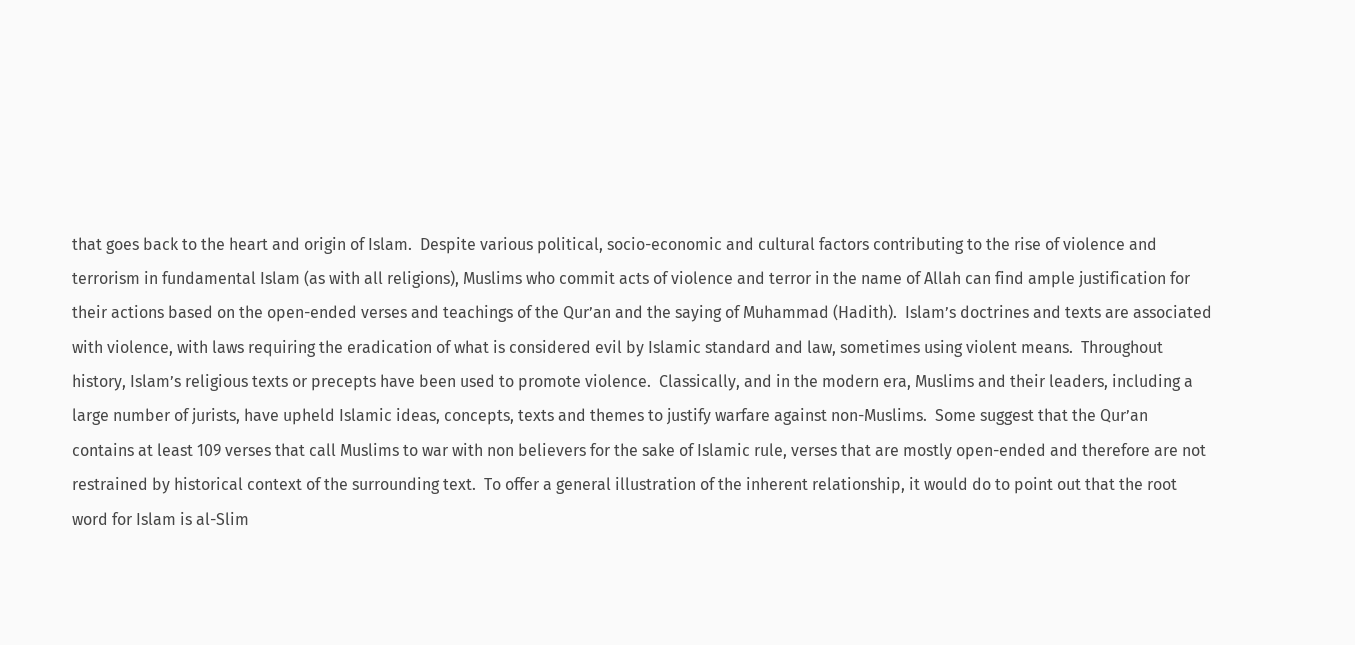that goes back to the heart and origin of Islam.  Despite various political, socio-economic and cultural factors contributing to the rise of violence and terrorism in fundamental Islam (as with all religions), Muslims who commit acts of violence and terror in the name of Allah can find ample justification for their actions based on the open-ended verses and teachings of the Qur’an and the saying of Muhammad (Hadith).  Islam’s doctrines and texts are associated with violence, with laws requiring the eradication of what is considered evil by Islamic standard and law, sometimes using violent means.  Throughout history, Islam’s religious texts or precepts have been used to promote violence.  Classically, and in the modern era, Muslims and their leaders, including a large number of jurists, have upheld Islamic ideas, concepts, texts and themes to justify warfare against non-Muslims.  Some suggest that the Qur’an contains at least 109 verses that call Muslims to war with non believers for the sake of Islamic rule, verses that are mostly open-ended and therefore are not restrained by historical context of the surrounding text.  To offer a general illustration of the inherent relationship, it would do to point out that the root word for Islam is al-Slim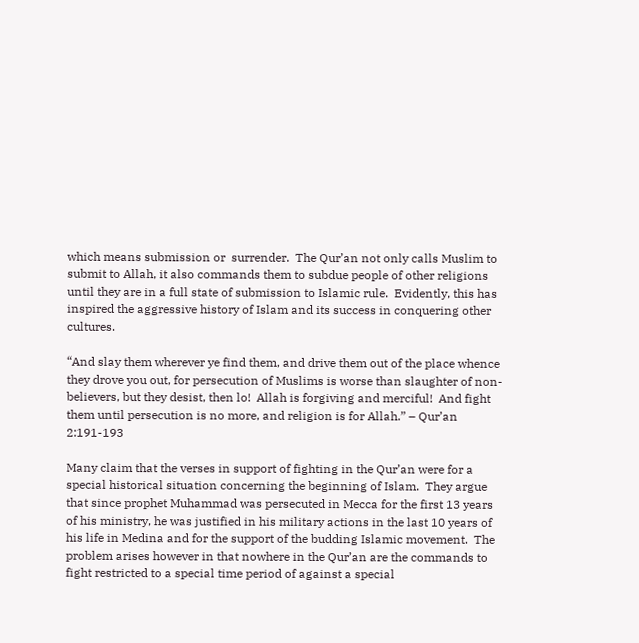which means submission or  surrender.  The Qur’an not only calls Muslim to submit to Allah, it also commands them to subdue people of other religions until they are in a full state of submission to Islamic rule.  Evidently, this has inspired the aggressive history of Islam and its success in conquering other cultures.

“And slay them wherever ye find them, and drive them out of the place whence they drove you out, for persecution of Muslims is worse than slaughter of non-believers, but they desist, then lo!  Allah is forgiving and merciful!  And fight them until persecution is no more, and religion is for Allah.” – Qur’an 2:191-193

Many claim that the verses in support of fighting in the Qur’an were for a special historical situation concerning the beginning of Islam.  They argue that since prophet Muhammad was persecuted in Mecca for the first 13 years of his ministry, he was justified in his military actions in the last 10 years of his life in Medina and for the support of the budding Islamic movement.  The problem arises however in that nowhere in the Qur’an are the commands to fight restricted to a special time period of against a special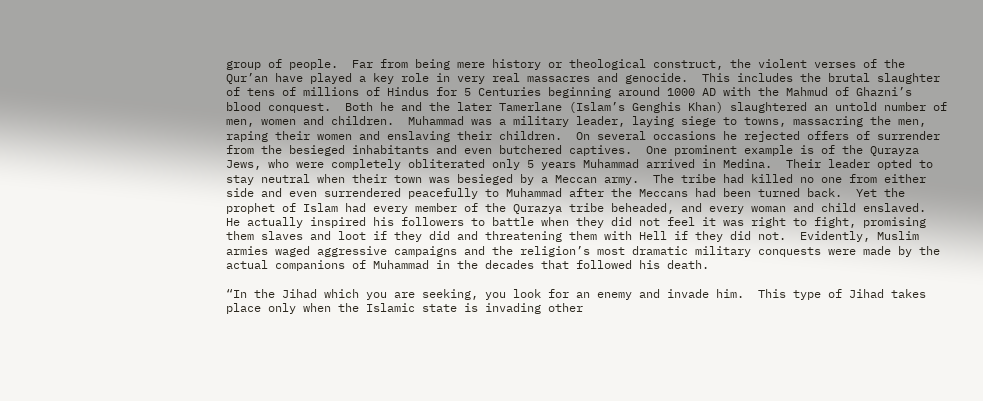group of people.  Far from being mere history or theological construct, the violent verses of the Qur’an have played a key role in very real massacres and genocide.  This includes the brutal slaughter of tens of millions of Hindus for 5 Centuries beginning around 1000 AD with the Mahmud of Ghazni’s blood conquest.  Both he and the later Tamerlane (Islam’s Genghis Khan) slaughtered an untold number of men, women and children.  Muhammad was a military leader, laying siege to towns, massacring the men, raping their women and enslaving their children.  On several occasions he rejected offers of surrender from the besieged inhabitants and even butchered captives.  One prominent example is of the Qurayza Jews, who were completely obliterated only 5 years Muhammad arrived in Medina.  Their leader opted to stay neutral when their town was besieged by a Meccan army.  The tribe had killed no one from either side and even surrendered peacefully to Muhammad after the Meccans had been turned back.  Yet the prophet of Islam had every member of the Qurazya tribe beheaded, and every woman and child enslaved.  He actually inspired his followers to battle when they did not feel it was right to fight, promising them slaves and loot if they did and threatening them with Hell if they did not.  Evidently, Muslim armies waged aggressive campaigns and the religion’s most dramatic military conquests were made by the actual companions of Muhammad in the decades that followed his death.

“In the Jihad which you are seeking, you look for an enemy and invade him.  This type of Jihad takes place only when the Islamic state is invading other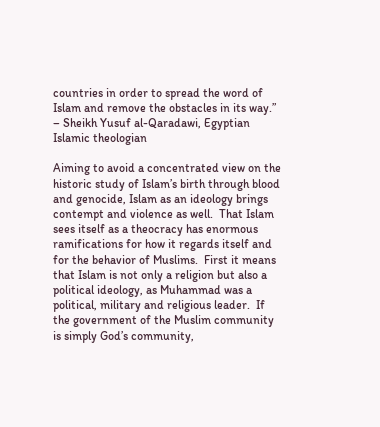countries in order to spread the word of Islam and remove the obstacles in its way.” – Sheikh Yusuf al-Qaradawi, Egyptian Islamic theologian

Aiming to avoid a concentrated view on the historic study of Islam’s birth through blood and genocide, Islam as an ideology brings contempt and violence as well.  That Islam sees itself as a theocracy has enormous ramifications for how it regards itself and for the behavior of Muslims.  First it means that Islam is not only a religion but also a political ideology, as Muhammad was a political, military and religious leader.  If the government of the Muslim community is simply God’s community,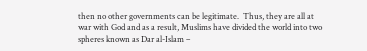then no other governments can be legitimate.  Thus, they are all at war with God and as a result, Muslims have divided the world into two spheres known as Dar al-Islam –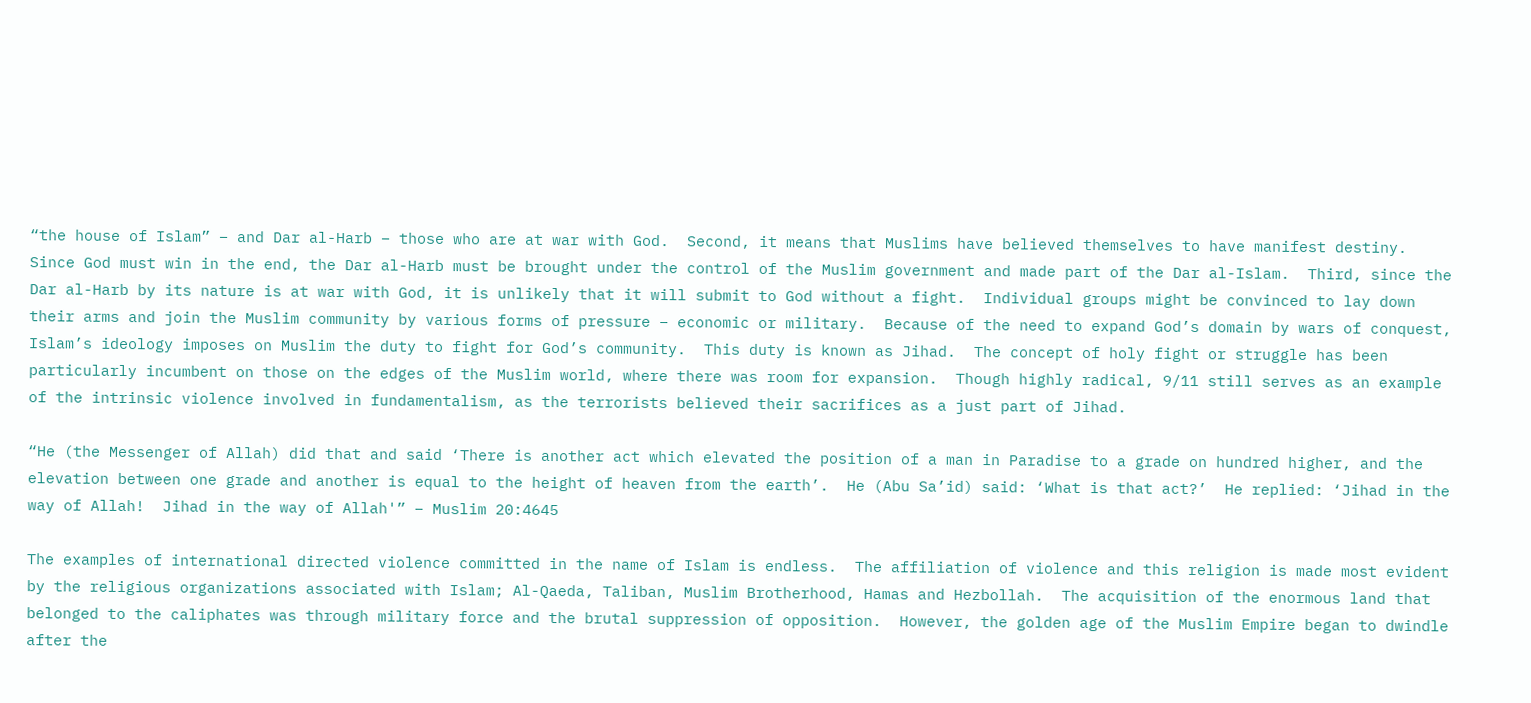“the house of Islam” – and Dar al-Harb – those who are at war with God.  Second, it means that Muslims have believed themselves to have manifest destiny.  Since God must win in the end, the Dar al-Harb must be brought under the control of the Muslim government and made part of the Dar al-Islam.  Third, since the Dar al-Harb by its nature is at war with God, it is unlikely that it will submit to God without a fight.  Individual groups might be convinced to lay down their arms and join the Muslim community by various forms of pressure – economic or military.  Because of the need to expand God’s domain by wars of conquest, Islam’s ideology imposes on Muslim the duty to fight for God’s community.  This duty is known as Jihad.  The concept of holy fight or struggle has been particularly incumbent on those on the edges of the Muslim world, where there was room for expansion.  Though highly radical, 9/11 still serves as an example of the intrinsic violence involved in fundamentalism, as the terrorists believed their sacrifices as a just part of Jihad.

“He (the Messenger of Allah) did that and said ‘There is another act which elevated the position of a man in Paradise to a grade on hundred higher, and the elevation between one grade and another is equal to the height of heaven from the earth’.  He (Abu Sa’id) said: ‘What is that act?’  He replied: ‘Jihad in the way of Allah!  Jihad in the way of Allah'” – Muslim 20:4645

The examples of international directed violence committed in the name of Islam is endless.  The affiliation of violence and this religion is made most evident by the religious organizations associated with Islam; Al-Qaeda, Taliban, Muslim Brotherhood, Hamas and Hezbollah.  The acquisition of the enormous land that belonged to the caliphates was through military force and the brutal suppression of opposition.  However, the golden age of the Muslim Empire began to dwindle after the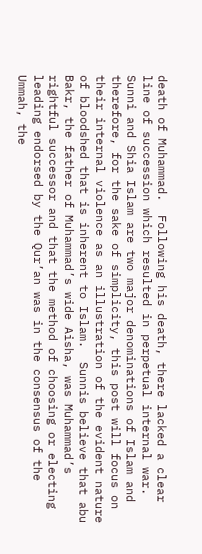death of Muhammad.  Following his death, there lacked a clear line of succession which resulted in perpetual internal war.  Sunni and Shia Islam are two major denominations of Islam and therefore, for the sake of simplicity, this post will focus on their internal violence as an illustration of the evident nature of bloodshed that is inherent to Islam.  Sunnis believe that abu Bakr, the father of Muhammad’s wide Aisha, was Muhammad’s rightful successor and that the method of choosing or electing leading endorsed by the Qur’an was in the consensus of the Ummah, the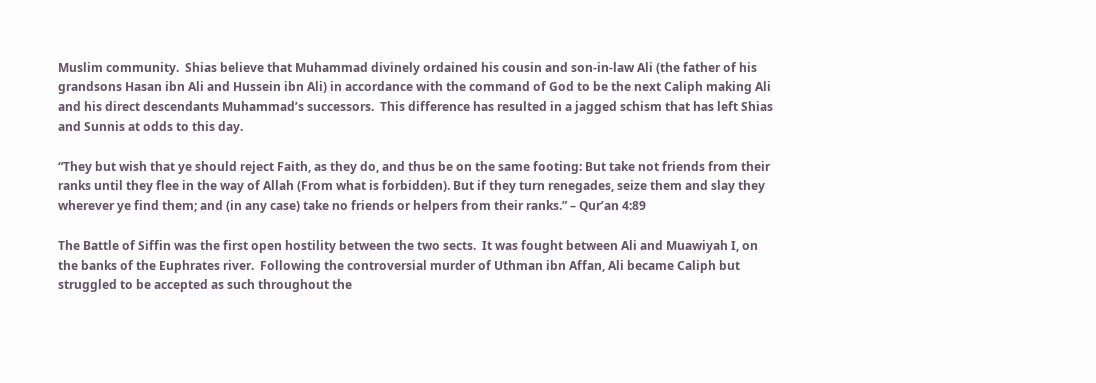Muslim community.  Shias believe that Muhammad divinely ordained his cousin and son-in-law Ali (the father of his grandsons Hasan ibn Ali and Hussein ibn Ali) in accordance with the command of God to be the next Caliph making Ali and his direct descendants Muhammad’s successors.  This difference has resulted in a jagged schism that has left Shias and Sunnis at odds to this day.

“They but wish that ye should reject Faith, as they do, and thus be on the same footing: But take not friends from their ranks until they flee in the way of Allah (From what is forbidden). But if they turn renegades, seize them and slay they wherever ye find them; and (in any case) take no friends or helpers from their ranks.” – Qur’an 4:89

The Battle of Siffin was the first open hostility between the two sects.  It was fought between Ali and Muawiyah I, on the banks of the Euphrates river.  Following the controversial murder of Uthman ibn Affan, Ali became Caliph but struggled to be accepted as such throughout the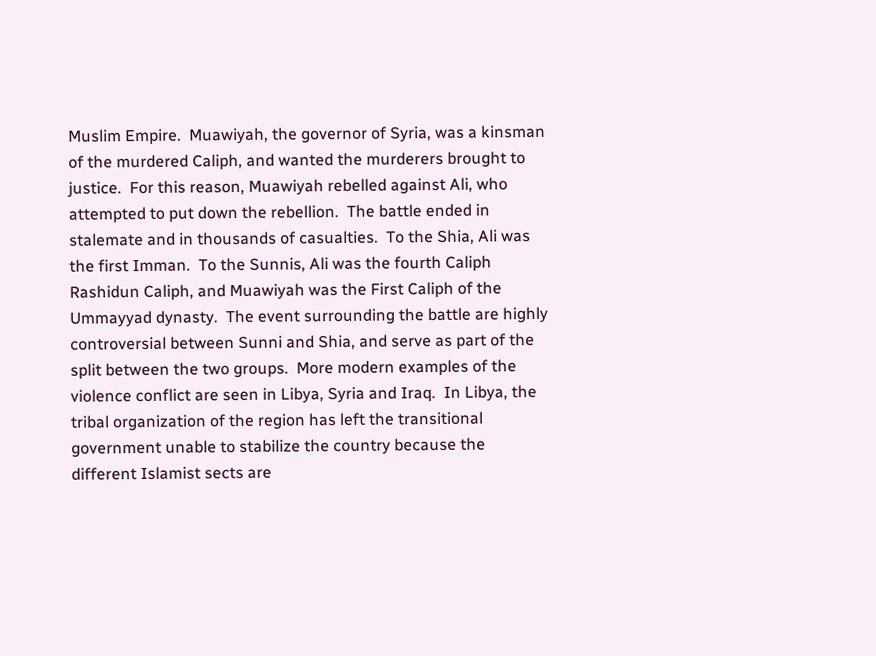Muslim Empire.  Muawiyah, the governor of Syria, was a kinsman of the murdered Caliph, and wanted the murderers brought to justice.  For this reason, Muawiyah rebelled against Ali, who attempted to put down the rebellion.  The battle ended in stalemate and in thousands of casualties.  To the Shia, Ali was the first Imman.  To the Sunnis, Ali was the fourth Caliph Rashidun Caliph, and Muawiyah was the First Caliph of the Ummayyad dynasty.  The event surrounding the battle are highly controversial between Sunni and Shia, and serve as part of the split between the two groups.  More modern examples of the violence conflict are seen in Libya, Syria and Iraq.  In Libya, the tribal organization of the region has left the transitional government unable to stabilize the country because the different Islamist sects are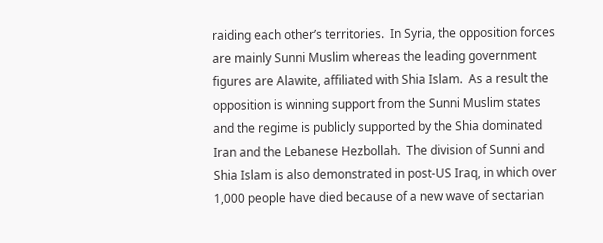raiding each other’s territories.  In Syria, the opposition forces are mainly Sunni Muslim whereas the leading government figures are Alawite, affiliated with Shia Islam.  As a result the opposition is winning support from the Sunni Muslim states and the regime is publicly supported by the Shia dominated Iran and the Lebanese Hezbollah.  The division of Sunni and Shia Islam is also demonstrated in post-US Iraq, in which over 1,000 people have died because of a new wave of sectarian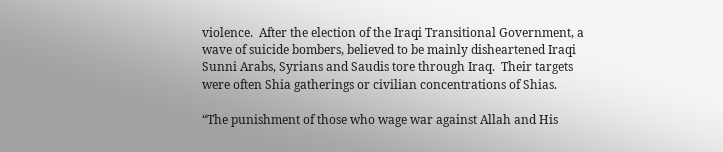violence.  After the election of the Iraqi Transitional Government, a wave of suicide bombers, believed to be mainly disheartened Iraqi Sunni Arabs, Syrians and Saudis tore through Iraq.  Their targets were often Shia gatherings or civilian concentrations of Shias.

“The punishment of those who wage war against Allah and His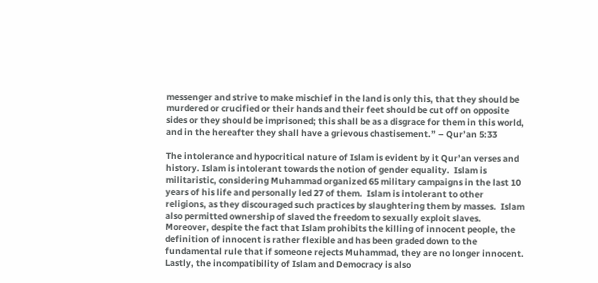messenger and strive to make mischief in the land is only this, that they should be murdered or crucified or their hands and their feet should be cut off on opposite sides or they should be imprisoned; this shall be as a disgrace for them in this world, and in the hereafter they shall have a grievous chastisement.” – Qur’an 5:33

The intolerance and hypocritical nature of Islam is evident by it Qur’an verses and history. Islam is intolerant towards the notion of gender equality.  Islam is militaristic, considering Muhammad organized 65 military campaigns in the last 10 years of his life and personally led 27 of them.  Islam is intolerant to other religions, as they discouraged such practices by slaughtering them by masses.  Islam also permitted ownership of slaved the freedom to sexually exploit slaves.  Moreover, despite the fact that Islam prohibits the killing of innocent people, the definition of innocent is rather flexible and has been graded down to the fundamental rule that if someone rejects Muhammad, they are no longer innocent.  Lastly, the incompatibility of Islam and Democracy is also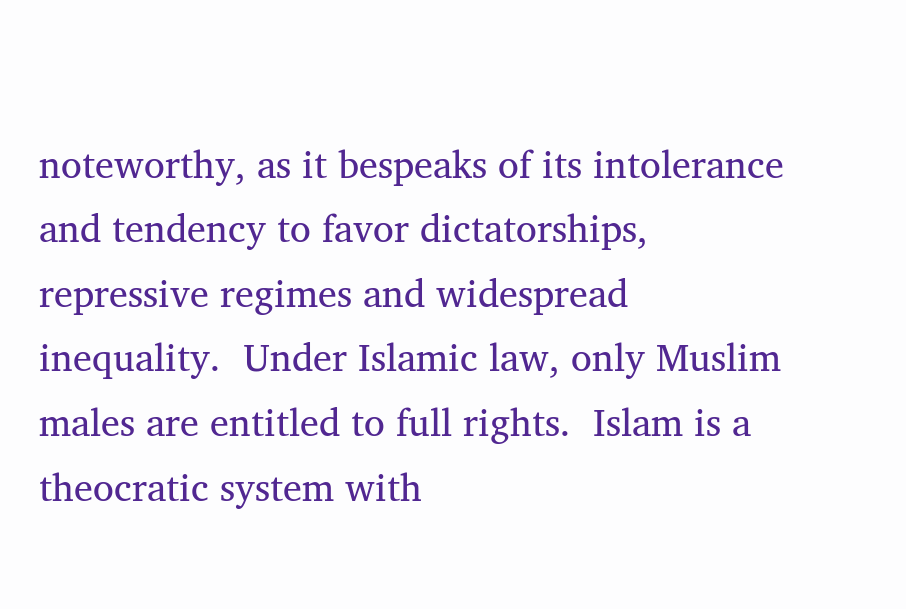noteworthy, as it bespeaks of its intolerance and tendency to favor dictatorships, repressive regimes and widespread inequality.  Under Islamic law, only Muslim males are entitled to full rights.  Islam is a theocratic system with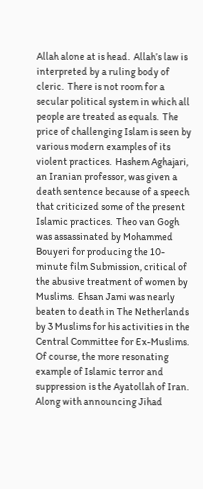Allah alone at is head.  Allah’s law is interpreted by a ruling body of cleric.  There is not room for a secular political system in which all people are treated as equals.  The price of challenging Islam is seen by various modern examples of its violent practices.  Hashem Aghajari, an Iranian professor, was given a death sentence because of a speech that criticized some of the present Islamic practices.  Theo van Gogh was assassinated by Mohammed Bouyeri for producing the 10-minute film Submission, critical of the abusive treatment of women by Muslims.  Ehsan Jami was nearly beaten to death in The Netherlands by 3 Muslims for his activities in the Central Committee for Ex-Muslims.  Of course, the more resonating example of Islamic terror and suppression is the Ayatollah of Iran.  Along with announcing Jihad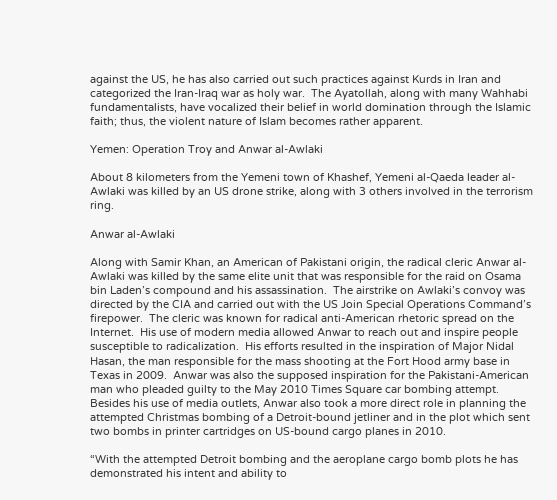against the US, he has also carried out such practices against Kurds in Iran and categorized the Iran-Iraq war as holy war.  The Ayatollah, along with many Wahhabi fundamentalists, have vocalized their belief in world domination through the Islamic faith; thus, the violent nature of Islam becomes rather apparent.

Yemen: Operation Troy and Anwar al-Awlaki

About 8 kilometers from the Yemeni town of Khashef, Yemeni al-Qaeda leader al-Awlaki was killed by an US drone strike, along with 3 others involved in the terrorism ring.

Anwar al-Awlaki

Along with Samir Khan, an American of Pakistani origin, the radical cleric Anwar al-Awlaki was killed by the same elite unit that was responsible for the raid on Osama bin Laden’s compound and his assassination.  The airstrike on Awlaki’s convoy was directed by the CIA and carried out with the US Join Special Operations Command’s firepower.  The cleric was known for radical anti-American rhetoric spread on the Internet.  His use of modern media allowed Anwar to reach out and inspire people susceptible to radicalization.  His efforts resulted in the inspiration of Major Nidal Hasan, the man responsible for the mass shooting at the Fort Hood army base in Texas in 2009.  Anwar was also the supposed inspiration for the Pakistani-American man who pleaded guilty to the May 2010 Times Square car bombing attempt.  Besides his use of media outlets, Anwar also took a more direct role in planning the attempted Christmas bombing of a Detroit-bound jetliner and in the plot which sent two bombs in printer cartridges on US-bound cargo planes in 2010.

“With the attempted Detroit bombing and the aeroplane cargo bomb plots he has demonstrated his intent and ability to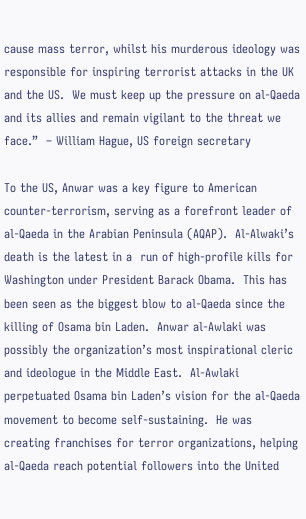cause mass terror, whilst his murderous ideology was responsible for inspiring terrorist attacks in the UK and the US.  We must keep up the pressure on al-Qaeda and its allies and remain vigilant to the threat we face.”  – William Hague, US foreign secretary

To the US, Anwar was a key figure to American counter-terrorism, serving as a forefront leader of al-Qaeda in the Arabian Peninsula (AQAP).  Al-Alwaki’s death is the latest in a  run of high-profile kills for Washington under President Barack Obama.  This has been seen as the biggest blow to al-Qaeda since the killing of Osama bin Laden.  Anwar al-Awlaki was possibly the organization’s most inspirational cleric and ideologue in the Middle East.  Al-Awlaki perpetuated Osama bin Laden’s vision for the al-Qaeda movement to become self-sustaining.  He was creating franchises for terror organizations, helping al-Qaeda reach potential followers into the United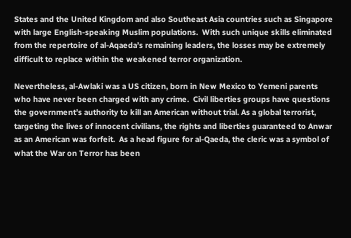States and the United Kingdom and also Southeast Asia countries such as Singapore with large English-speaking Muslim populations.  With such unique skills eliminated from the repertoire of al-Aqaeda’s remaining leaders, the losses may be extremely difficult to replace within the weakened terror organization.

Nevertheless, al-Awlaki was a US citizen, born in New Mexico to Yemeni parents who have never been charged with any crime.  Civil liberties groups have questions the government’s authority to kill an American without trial. As a global terrorist, targeting the lives of innocent civilians, the rights and liberties guaranteed to Anwar as an American was forfeit.  As a head figure for al-Qaeda, the cleric was a symbol of what the War on Terror has been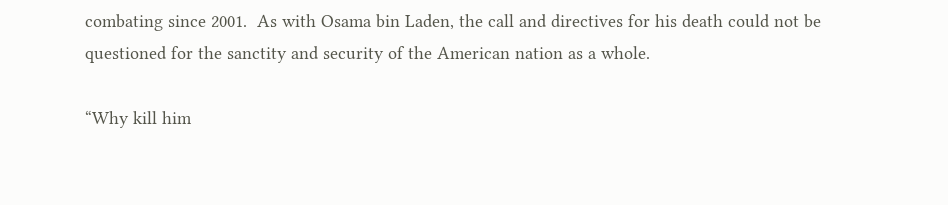combating since 2001.  As with Osama bin Laden, the call and directives for his death could not be questioned for the sanctity and security of the American nation as a whole.

“Why kill him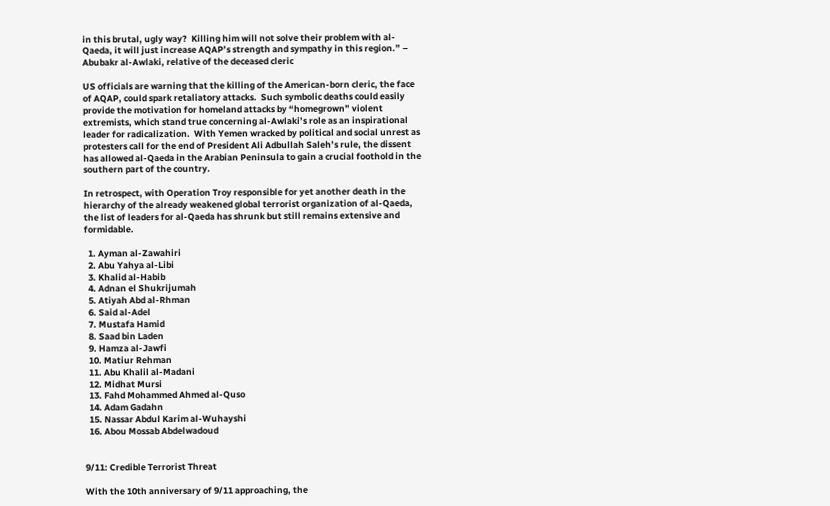in this brutal, ugly way?  Killing him will not solve their problem with al-Qaeda, it will just increase AQAP’s strength and sympathy in this region.” – Abubakr al-Awlaki, relative of the deceased cleric

US officials are warning that the killing of the American-born cleric, the face of AQAP, could spark retaliatory attacks.  Such symbolic deaths could easily provide the motivation for homeland attacks by “homegrown” violent extremists, which stand true concerning al-Awlaki’s role as an inspirational leader for radicalization.  With Yemen wracked by political and social unrest as protesters call for the end of President Ali Adbullah Saleh’s rule, the dissent has allowed al-Qaeda in the Arabian Peninsula to gain a crucial foothold in the southern part of the country.

In retrospect, with Operation Troy responsible for yet another death in the hierarchy of the already weakened global terrorist organization of al-Qaeda, the list of leaders for al-Qaeda has shrunk but still remains extensive and formidable.

  1. Ayman al-Zawahiri
  2. Abu Yahya al-Libi
  3. Khalid al-Habib
  4. Adnan el Shukrijumah
  5. Atiyah Abd al-Rhman
  6. Said al-Adel
  7. Mustafa Hamid
  8. Saad bin Laden
  9. Hamza al-Jawfi
  10. Matiur Rehman
  11. Abu Khalil al-Madani
  12. Midhat Mursi
  13. Fahd Mohammed Ahmed al-Quso
  14. Adam Gadahn
  15. Nassar Abdul Karim al-Wuhayshi
  16. Abou Mossab Abdelwadoud


9/11: Credible Terrorist Threat

With the 10th anniversary of 9/11 approaching, the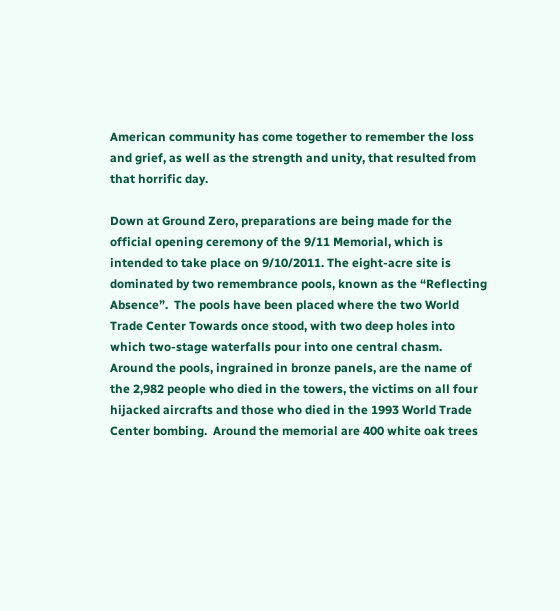American community has come together to remember the loss and grief, as well as the strength and unity, that resulted from that horrific day.

Down at Ground Zero, preparations are being made for the official opening ceremony of the 9/11 Memorial, which is intended to take place on 9/10/2011. The eight-acre site is dominated by two remembrance pools, known as the “Reflecting Absence”.  The pools have been placed where the two World Trade Center Towards once stood, with two deep holes into which two-stage waterfalls pour into one central chasm.  Around the pools, ingrained in bronze panels, are the name of the 2,982 people who died in the towers, the victims on all four hijacked aircrafts and those who died in the 1993 World Trade Center bombing.  Around the memorial are 400 white oak trees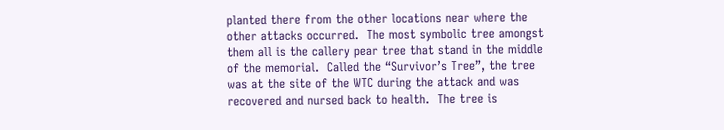planted there from the other locations near where the other attacks occurred.  The most symbolic tree amongst them all is the callery pear tree that stand in the middle of the memorial.  Called the “Survivor’s Tree”, the tree was at the site of the WTC during the attack and was recovered and nursed back to health.  The tree is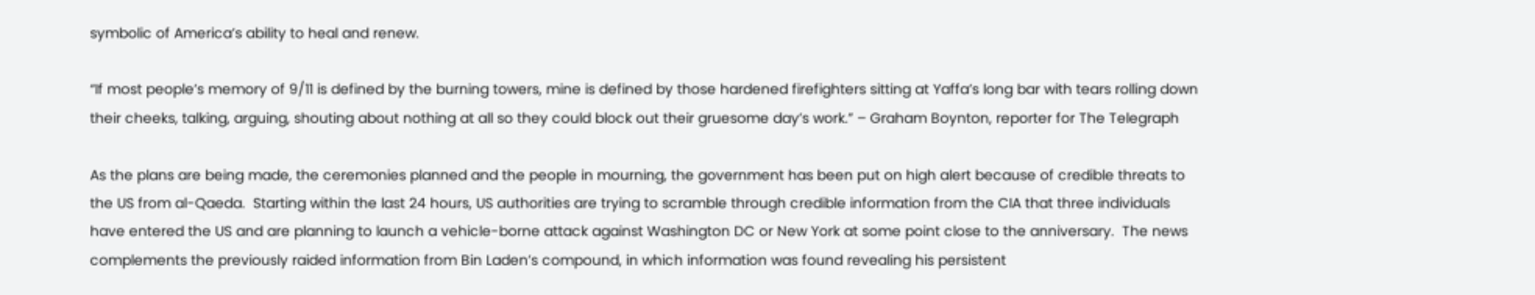symbolic of America’s ability to heal and renew.

“If most people’s memory of 9/11 is defined by the burning towers, mine is defined by those hardened firefighters sitting at Yaffa’s long bar with tears rolling down their cheeks, talking, arguing, shouting about nothing at all so they could block out their gruesome day’s work.” – Graham Boynton, reporter for The Telegraph

As the plans are being made, the ceremonies planned and the people in mourning, the government has been put on high alert because of credible threats to the US from al-Qaeda.  Starting within the last 24 hours, US authorities are trying to scramble through credible information from the CIA that three individuals have entered the US and are planning to launch a vehicle-borne attack against Washington DC or New York at some point close to the anniversary.  The news complements the previously raided information from Bin Laden’s compound, in which information was found revealing his persistent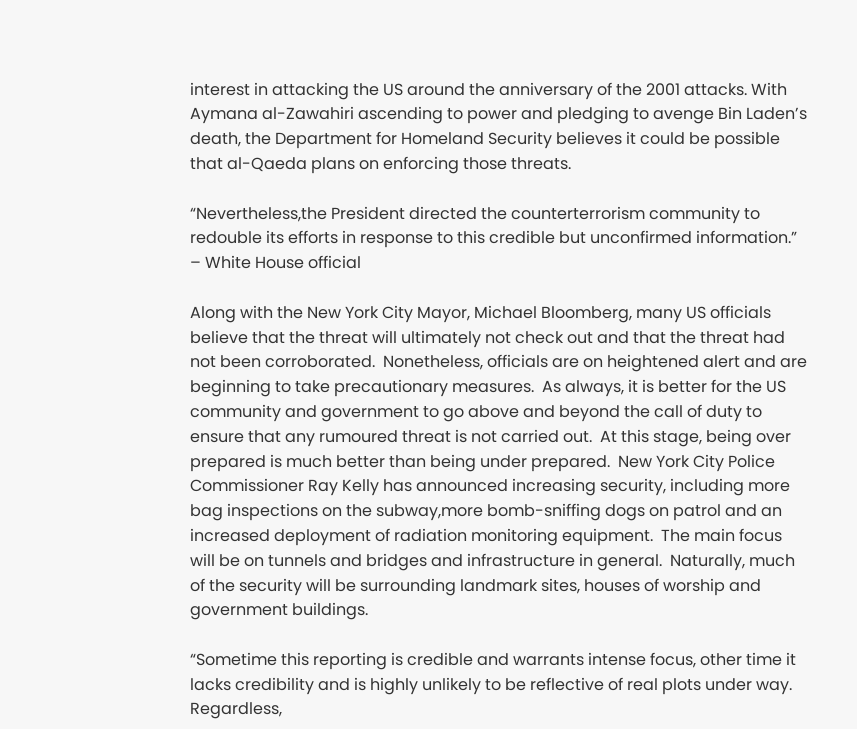interest in attacking the US around the anniversary of the 2001 attacks. With Aymana al-Zawahiri ascending to power and pledging to avenge Bin Laden’s death, the Department for Homeland Security believes it could be possible that al-Qaeda plans on enforcing those threats.

“Nevertheless,the President directed the counterterrorism community to redouble its efforts in response to this credible but unconfirmed information.” – White House official

Along with the New York City Mayor, Michael Bloomberg, many US officials believe that the threat will ultimately not check out and that the threat had not been corroborated.  Nonetheless, officials are on heightened alert and are beginning to take precautionary measures.  As always, it is better for the US community and government to go above and beyond the call of duty to ensure that any rumoured threat is not carried out.  At this stage, being over prepared is much better than being under prepared.  New York City Police Commissioner Ray Kelly has announced increasing security, including more bag inspections on the subway,more bomb-sniffing dogs on patrol and an increased deployment of radiation monitoring equipment.  The main focus will be on tunnels and bridges and infrastructure in general.  Naturally, much of the security will be surrounding landmark sites, houses of worship and government buildings.

“Sometime this reporting is credible and warrants intense focus, other time it lacks credibility and is highly unlikely to be reflective of real plots under way.  Regardless,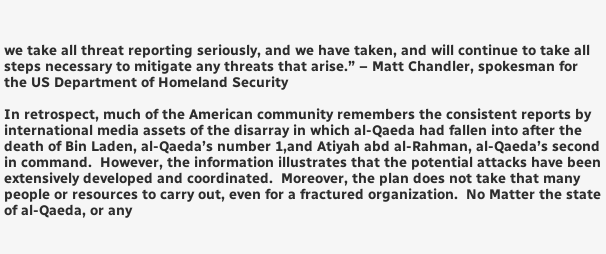we take all threat reporting seriously, and we have taken, and will continue to take all steps necessary to mitigate any threats that arise.” – Matt Chandler, spokesman for the US Department of Homeland Security

In retrospect, much of the American community remembers the consistent reports by international media assets of the disarray in which al-Qaeda had fallen into after the death of Bin Laden, al-Qaeda’s number 1,and Atiyah abd al-Rahman, al-Qaeda’s second in command.  However, the information illustrates that the potential attacks have been extensively developed and coordinated.  Moreover, the plan does not take that many people or resources to carry out, even for a fractured organization.  No Matter the state of al-Qaeda, or any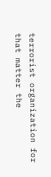terrorist organization for that matter the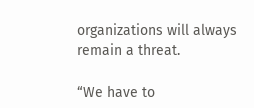organizations will always remain a threat.

“We have to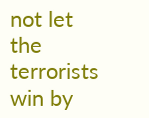not let the terrorists win by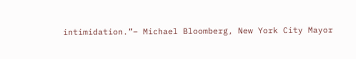intimidation.”– Michael Bloomberg, New York City Mayor